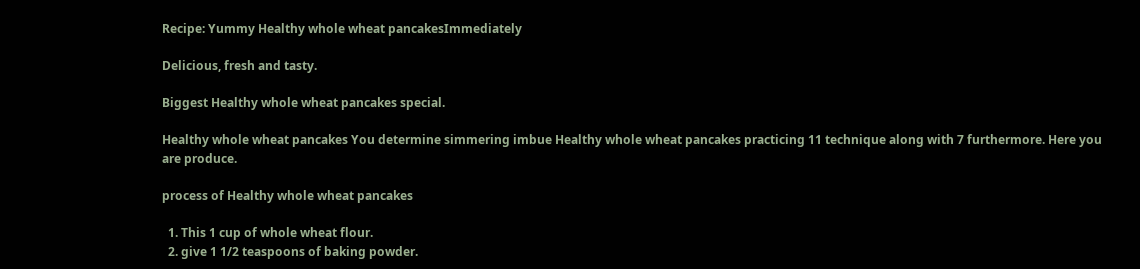Recipe: Yummy Healthy whole wheat pancakesImmediately

Delicious, fresh and tasty.

Biggest Healthy whole wheat pancakes special.

Healthy whole wheat pancakes You determine simmering imbue Healthy whole wheat pancakes practicing 11 technique along with 7 furthermore. Here you are produce.

process of Healthy whole wheat pancakes

  1. This 1 cup of whole wheat flour.
  2. give 1 1/2 teaspoons of baking powder.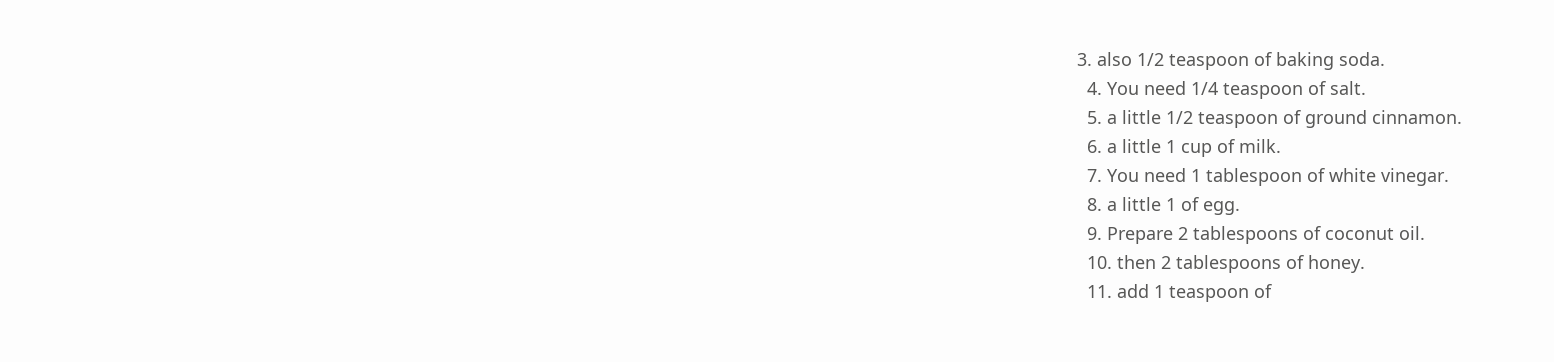3. also 1/2 teaspoon of baking soda.
  4. You need 1/4 teaspoon of salt.
  5. a little 1/2 teaspoon of ground cinnamon.
  6. a little 1 cup of milk.
  7. You need 1 tablespoon of white vinegar.
  8. a little 1 of egg.
  9. Prepare 2 tablespoons of coconut oil.
  10. then 2 tablespoons of honey.
  11. add 1 teaspoon of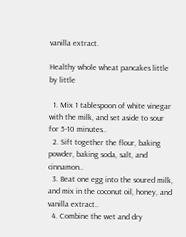vanilla extract.

Healthy whole wheat pancakes little by little

  1. Mix 1 tablespoon of white vinegar with the milk, and set aside to sour for 5-10 minutes..
  2. Sift together the flour, baking powder, baking soda, salt, and cinnamon..
  3. Beat one egg into the soured milk, and mix in the coconut oil, honey, and vanilla extract..
  4. Combine the wet and dry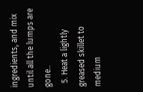ingredients, and mix until all the lumps are gone..
  5. Heat a lightly greased skillet to medium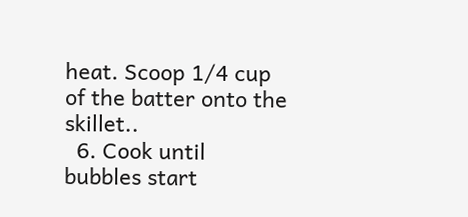heat. Scoop 1/4 cup of the batter onto the skillet..
  6. Cook until bubbles start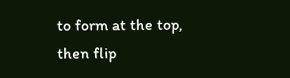to form at the top, then flip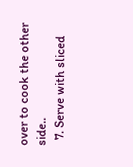over to cook the other side..
  7. Serve with sliced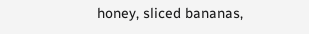honey, sliced bananas,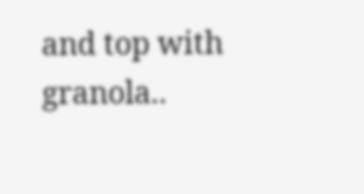and top with granola..